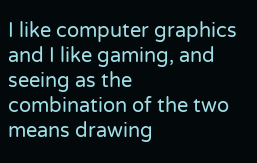I like computer graphics and I like gaming, and seeing as the combination of the two means drawing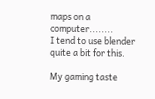maps on a computer........
I tend to use blender quite a bit for this.

My gaming taste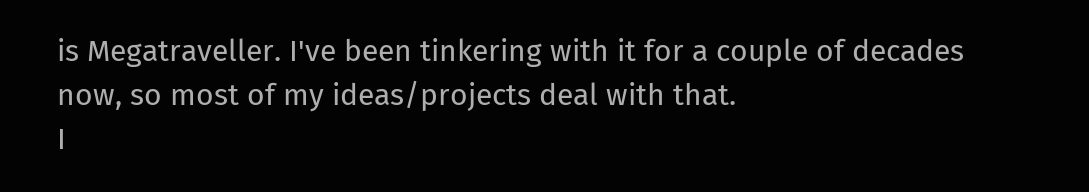is Megatraveller. I've been tinkering with it for a couple of decades now, so most of my ideas/projects deal with that.
I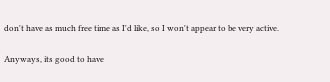don't have as much free time as I'd like, so I won't appear to be very active.

Anyways, its good to have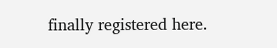finally registered here.